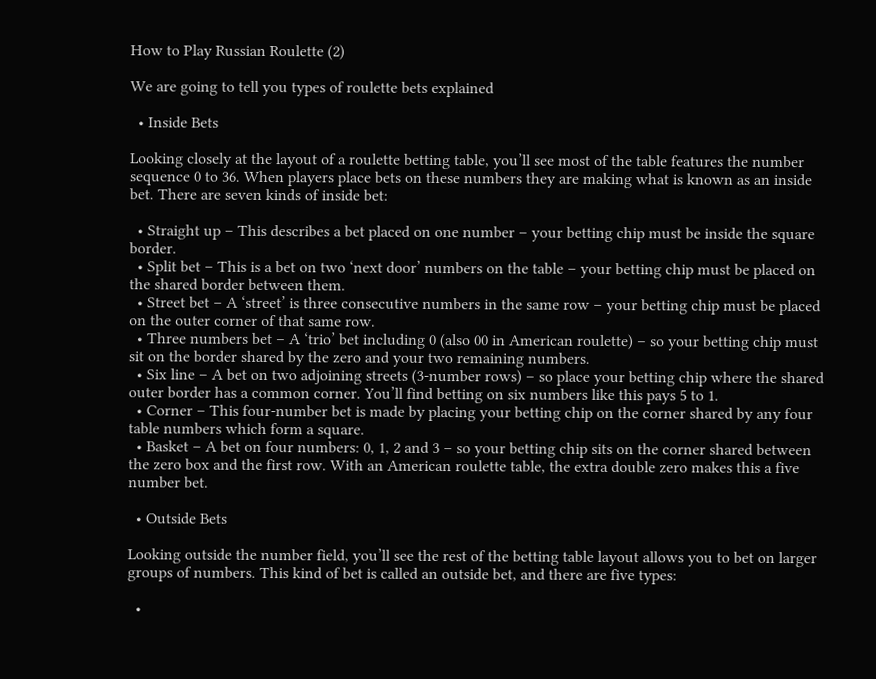How to Play Russian Roulette (2)

We are going to tell you types of roulette bets explained

  • Inside Bets

Looking closely at the layout of a roulette betting table, you’ll see most of the table features the number sequence 0 to 36. When players place bets on these numbers they are making what is known as an inside bet. There are seven kinds of inside bet:

  • Straight up – This describes a bet placed on one number – your betting chip must be inside the square border.
  • Split bet – This is a bet on two ‘next door’ numbers on the table – your betting chip must be placed on the shared border between them.
  • Street bet – A ‘street’ is three consecutive numbers in the same row – your betting chip must be placed on the outer corner of that same row.
  • Three numbers bet – A ‘trio’ bet including 0 (also 00 in American roulette) – so your betting chip must sit on the border shared by the zero and your two remaining numbers.
  • Six line – A bet on two adjoining streets (3-number rows) – so place your betting chip where the shared outer border has a common corner. You’ll find betting on six numbers like this pays 5 to 1.
  • Corner – This four-number bet is made by placing your betting chip on the corner shared by any four table numbers which form a square.
  • Basket – A bet on four numbers: 0, 1, 2 and 3 – so your betting chip sits on the corner shared between the zero box and the first row. With an American roulette table, the extra double zero makes this a five number bet.

  • Outside Bets

Looking outside the number field, you’ll see the rest of the betting table layout allows you to bet on larger groups of numbers. This kind of bet is called an outside bet, and there are five types:

  •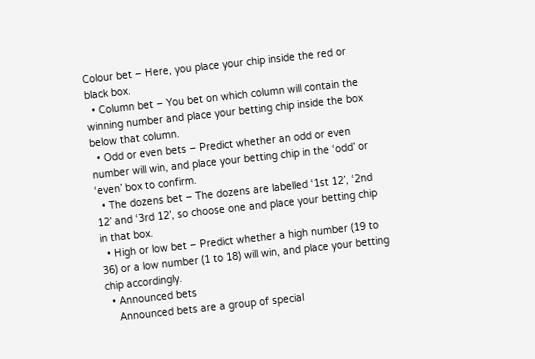Colour bet – Here, you place your chip inside the red or black box.
  • Column bet – You bet on which column will contain the winning number and place your betting chip inside the box below that column.
  • Odd or even bets – Predict whether an odd or even number will win, and place your betting chip in the ‘odd’ or ‘even’ box to confirm.
  • The dozens bet – The dozens are labelled ‘1st 12’, ‘2nd 12’ and ‘3rd 12’, so choose one and place your betting chip in that box.
  • High or low bet – Predict whether a high number (19 to 36) or a low number (1 to 18) will win, and place your betting chip accordingly.
  • Announced bets
    Announced bets are a group of special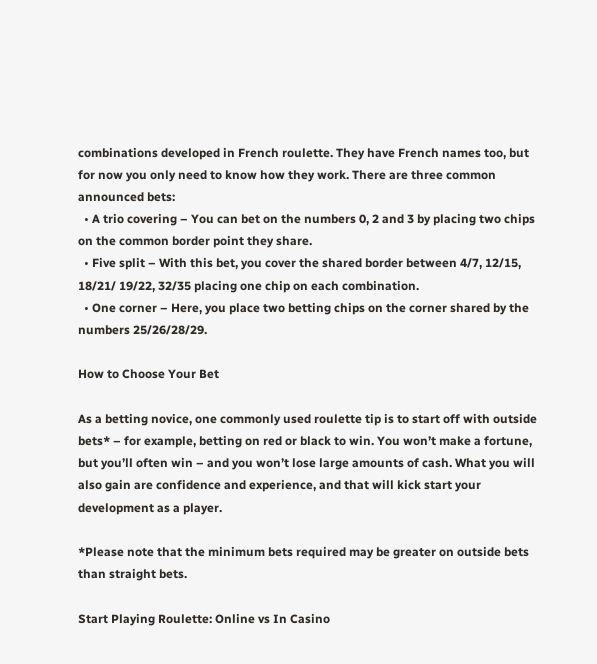combinations developed in French roulette. They have French names too, but for now you only need to know how they work. There are three common announced bets:
  • A trio covering – You can bet on the numbers 0, 2 and 3 by placing two chips on the common border point they share.
  • Five split – With this bet, you cover the shared border between 4/7, 12/15, 18/21/ 19/22, 32/35 placing one chip on each combination.
  • One corner – Here, you place two betting chips on the corner shared by the numbers 25/26/28/29.

How to Choose Your Bet

As a betting novice, one commonly used roulette tip is to start off with outside bets* – for example, betting on red or black to win. You won’t make a fortune, but you’ll often win – and you won’t lose large amounts of cash. What you will also gain are confidence and experience, and that will kick start your development as a player.

*Please note that the minimum bets required may be greater on outside bets than straight bets.

Start Playing Roulette: Online vs In Casino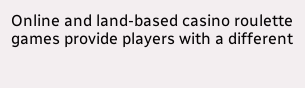Online and land-based casino roulette games provide players with a different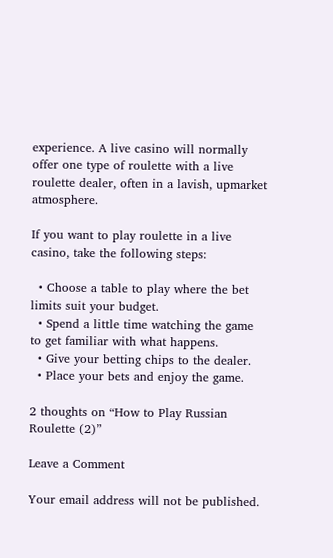experience. A live casino will normally offer one type of roulette with a live roulette dealer, often in a lavish, upmarket atmosphere.

If you want to play roulette in a live casino, take the following steps:

  • Choose a table to play where the bet limits suit your budget.
  • Spend a little time watching the game to get familiar with what happens.
  • Give your betting chips to the dealer.
  • Place your bets and enjoy the game.

2 thoughts on “How to Play Russian Roulette (2)”

Leave a Comment

Your email address will not be published.